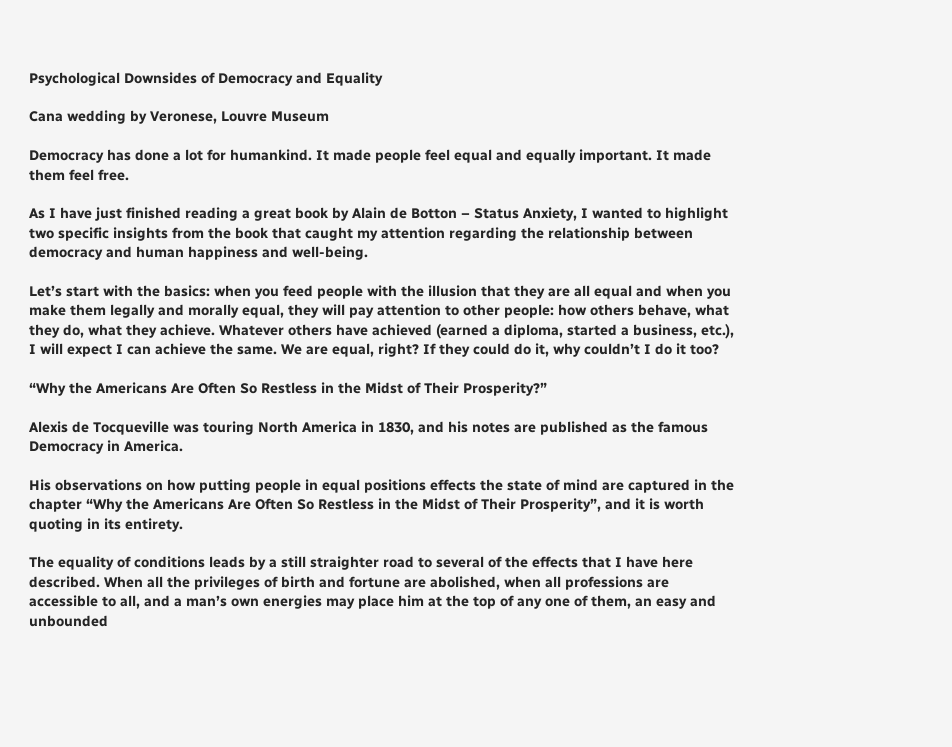Psychological Downsides of Democracy and Equality

Cana wedding by Veronese, Louvre Museum

Democracy has done a lot for humankind. It made people feel equal and equally important. It made them feel free.

As I have just finished reading a great book by Alain de Botton – Status Anxiety, I wanted to highlight two specific insights from the book that caught my attention regarding the relationship between democracy and human happiness and well-being.

Let’s start with the basics: when you feed people with the illusion that they are all equal and when you make them legally and morally equal, they will pay attention to other people: how others behave, what they do, what they achieve. Whatever others have achieved (earned a diploma, started a business, etc.), I will expect I can achieve the same. We are equal, right? If they could do it, why couldn’t I do it too?

“Why the Americans Are Often So Restless in the Midst of Their Prosperity?”

Alexis de Tocqueville was touring North America in 1830, and his notes are published as the famous Democracy in America.

His observations on how putting people in equal positions effects the state of mind are captured in the chapter “Why the Americans Are Often So Restless in the Midst of Their Prosperity”, and it is worth quoting in its entirety.

The equality of conditions leads by a still straighter road to several of the effects that I have here described. When all the privileges of birth and fortune are abolished, when all professions are accessible to all, and a man’s own energies may place him at the top of any one of them, an easy and unbounded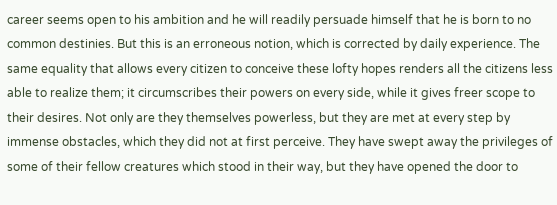career seems open to his ambition and he will readily persuade himself that he is born to no common destinies. But this is an erroneous notion, which is corrected by daily experience. The same equality that allows every citizen to conceive these lofty hopes renders all the citizens less able to realize them; it circumscribes their powers on every side, while it gives freer scope to their desires. Not only are they themselves powerless, but they are met at every step by immense obstacles, which they did not at first perceive. They have swept away the privileges of some of their fellow creatures which stood in their way, but they have opened the door to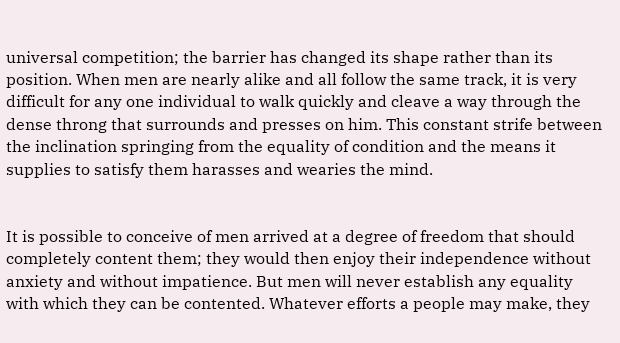universal competition; the barrier has changed its shape rather than its position. When men are nearly alike and all follow the same track, it is very difficult for any one individual to walk quickly and cleave a way through the dense throng that surrounds and presses on him. This constant strife between the inclination springing from the equality of condition and the means it supplies to satisfy them harasses and wearies the mind.


It is possible to conceive of men arrived at a degree of freedom that should completely content them; they would then enjoy their independence without anxiety and without impatience. But men will never establish any equality with which they can be contented. Whatever efforts a people may make, they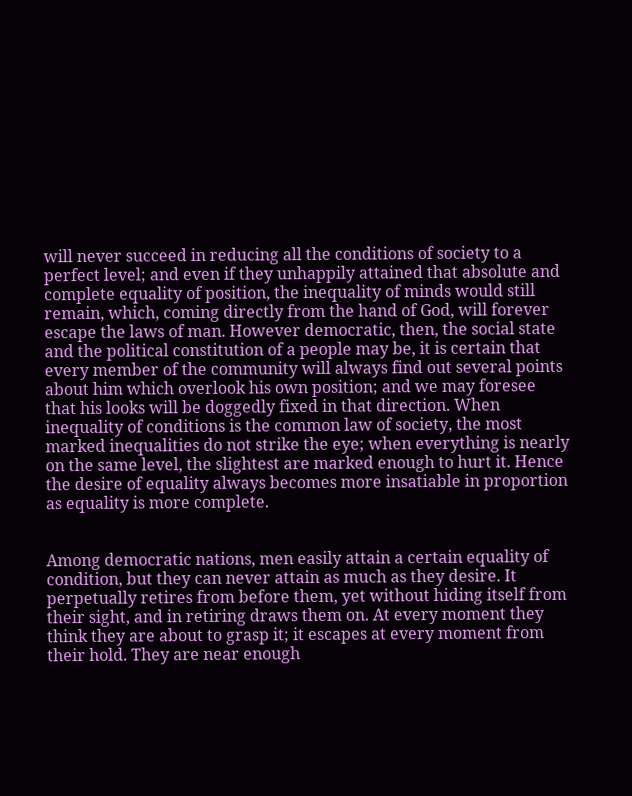will never succeed in reducing all the conditions of society to a perfect level; and even if they unhappily attained that absolute and complete equality of position, the inequality of minds would still remain, which, coming directly from the hand of God, will forever escape the laws of man. However democratic, then, the social state and the political constitution of a people may be, it is certain that every member of the community will always find out several points about him which overlook his own position; and we may foresee that his looks will be doggedly fixed in that direction. When inequality of conditions is the common law of society, the most marked inequalities do not strike the eye; when everything is nearly on the same level, the slightest are marked enough to hurt it. Hence the desire of equality always becomes more insatiable in proportion as equality is more complete.


Among democratic nations, men easily attain a certain equality of condition, but they can never attain as much as they desire. It perpetually retires from before them, yet without hiding itself from their sight, and in retiring draws them on. At every moment they think they are about to grasp it; it escapes at every moment from their hold. They are near enough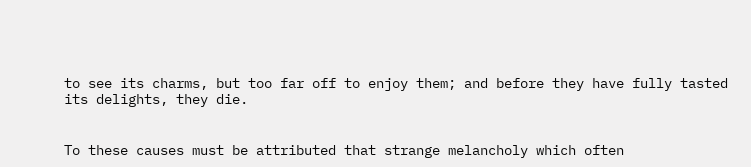to see its charms, but too far off to enjoy them; and before they have fully tasted its delights, they die.


To these causes must be attributed that strange melancholy which often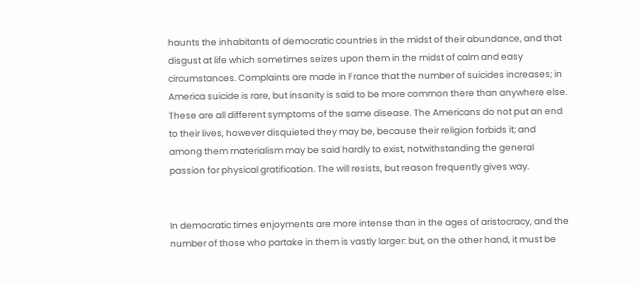haunts the inhabitants of democratic countries in the midst of their abundance, and that disgust at life which sometimes seizes upon them in the midst of calm and easy circumstances. Complaints are made in France that the number of suicides increases; in America suicide is rare, but insanity is said to be more common there than anywhere else. These are all different symptoms of the same disease. The Americans do not put an end to their lives, however disquieted they may be, because their religion forbids it; and among them materialism may be said hardly to exist, notwithstanding the general passion for physical gratification. The will resists, but reason frequently gives way.


In democratic times enjoyments are more intense than in the ages of aristocracy, and the number of those who partake in them is vastly larger: but, on the other hand, it must be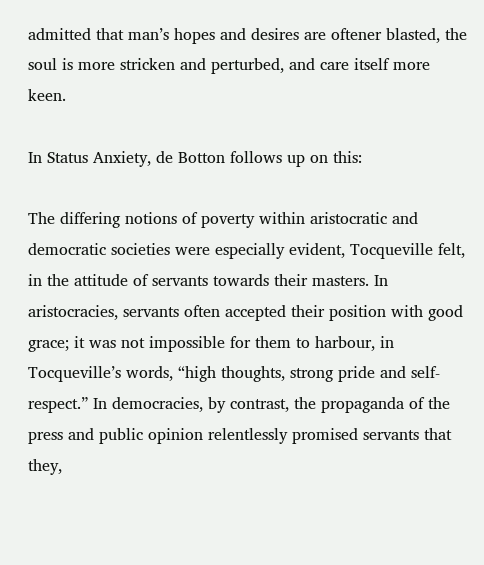admitted that man’s hopes and desires are oftener blasted, the soul is more stricken and perturbed, and care itself more keen.

In Status Anxiety, de Botton follows up on this:

The differing notions of poverty within aristocratic and democratic societies were especially evident, Tocqueville felt, in the attitude of servants towards their masters. In aristocracies, servants often accepted their position with good grace; it was not impossible for them to harbour, in Tocqueville’s words, “high thoughts, strong pride and self-respect.” In democracies, by contrast, the propaganda of the press and public opinion relentlessly promised servants that they,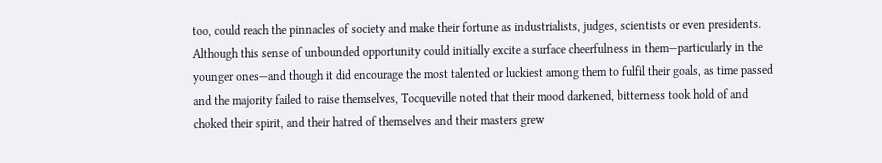too, could reach the pinnacles of society and make their fortune as industrialists, judges, scientists or even presidents. Although this sense of unbounded opportunity could initially excite a surface cheerfulness in them—particularly in the younger ones—and though it did encourage the most talented or luckiest among them to fulfil their goals, as time passed and the majority failed to raise themselves, Tocqueville noted that their mood darkened, bitterness took hold of and choked their spirit, and their hatred of themselves and their masters grew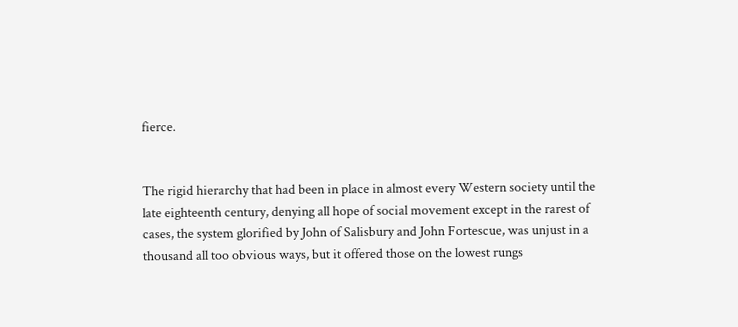fierce.


The rigid hierarchy that had been in place in almost every Western society until the late eighteenth century, denying all hope of social movement except in the rarest of cases, the system glorified by John of Salisbury and John Fortescue, was unjust in a thousand all too obvious ways, but it offered those on the lowest rungs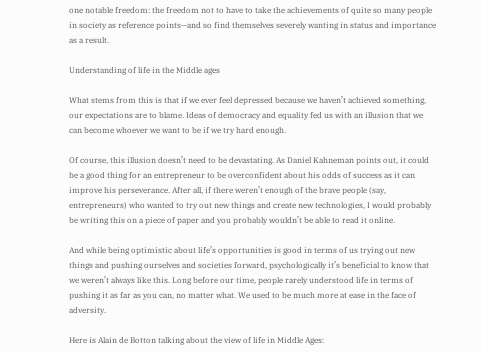one notable freedom: the freedom not to have to take the achievements of quite so many people in society as reference points—and so find themselves severely wanting in status and importance as a result.

Understanding of life in the Middle ages

What stems from this is that if we ever feel depressed because we haven’t achieved something, our expectations are to blame. Ideas of democracy and equality fed us with an illusion that we can become whoever we want to be if we try hard enough.

Of course, this illusion doesn’t need to be devastating. As Daniel Kahneman points out, it could be a good thing for an entrepreneur to be overconfident about his odds of success as it can improve his perseverance. After all, if there weren’t enough of the brave people (say, entrepreneurs) who wanted to try out new things and create new technologies, I would probably be writing this on a piece of paper and you probably wouldn’t be able to read it online.

And while being optimistic about life’s opportunities is good in terms of us trying out new things and pushing ourselves and societies forward, psychologically it’s beneficial to know that we weren’t always like this. Long before our time, people rarely understood life in terms of pushing it as far as you can, no matter what. We used to be much more at ease in the face of adversity.

Here is Alain de Botton talking about the view of life in Middle Ages: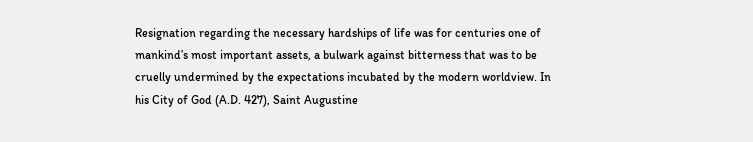Resignation regarding the necessary hardships of life was for centuries one of mankind’s most important assets, a bulwark against bitterness that was to be cruelly undermined by the expectations incubated by the modern worldview. In his City of God (A.D. 427), Saint Augustine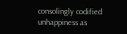consolingly codified unhappiness as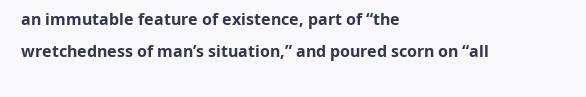an immutable feature of existence, part of “the wretchedness of man’s situation,” and poured scorn on “all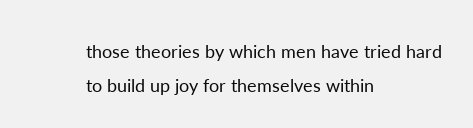those theories by which men have tried hard to build up joy for themselves within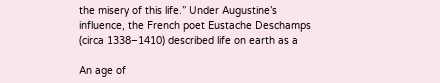the misery of this life.” Under Augustine’s influence, the French poet Eustache Deschamps (circa 1338–1410) described life on earth as a

An age of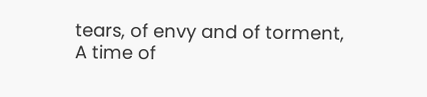tears, of envy and of torment,
A time of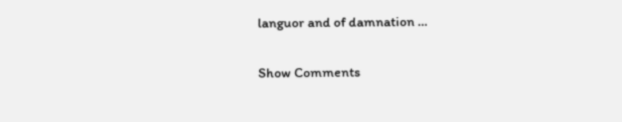languor and of damnation …

Show Comments